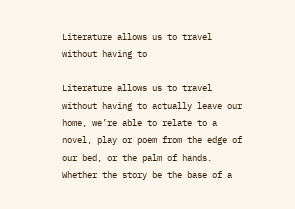Literature allows us to travel without having to

Literature allows us to travel without having to actually leave our home, we’re able to relate to a novel, play or poem from the edge of our bed, or the palm of hands. Whether the story be the base of a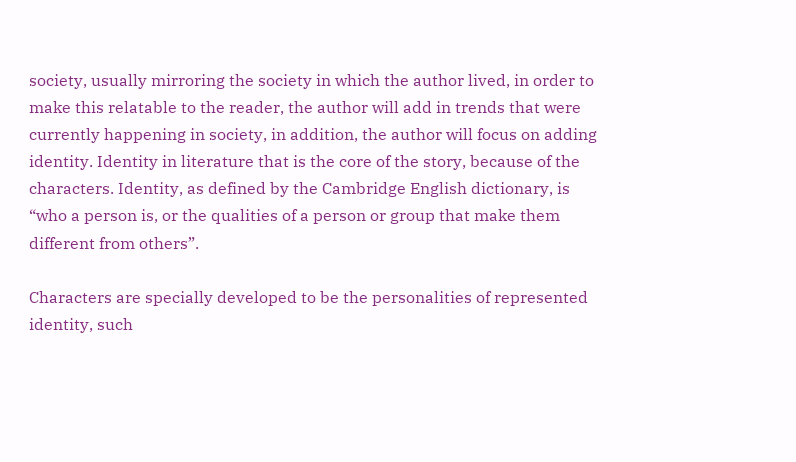society, usually mirroring the society in which the author lived, in order to make this relatable to the reader, the author will add in trends that were currently happening in society, in addition, the author will focus on adding identity. Identity in literature that is the core of the story, because of the characters. Identity, as defined by the Cambridge English dictionary, is “who a person is, or the qualities of a person or group that make them different from others”.

Characters are specially developed to be the personalities of represented identity, such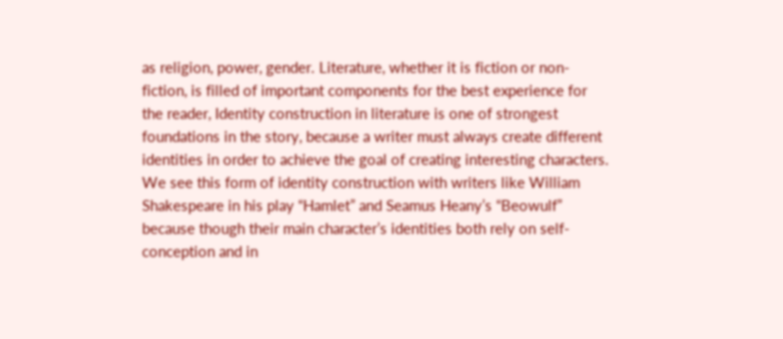as religion, power, gender. Literature, whether it is fiction or non-fiction, is filled of important components for the best experience for the reader, Identity construction in literature is one of strongest foundations in the story, because a writer must always create different identities in order to achieve the goal of creating interesting characters. We see this form of identity construction with writers like William Shakespeare in his play “Hamlet” and Seamus Heany’s “Beowulf” because though their main character’s identities both rely on self-conception and in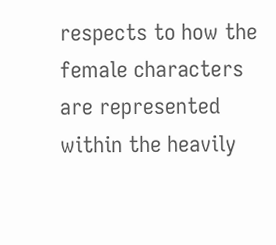respects to how the female characters are represented within the heavily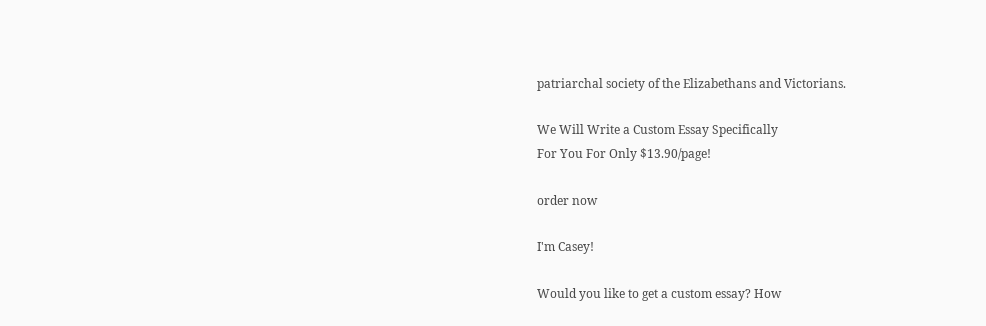patriarchal society of the Elizabethans and Victorians.

We Will Write a Custom Essay Specifically
For You For Only $13.90/page!

order now

I'm Casey!

Would you like to get a custom essay? How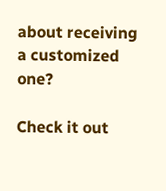about receiving a customized one?

Check it out